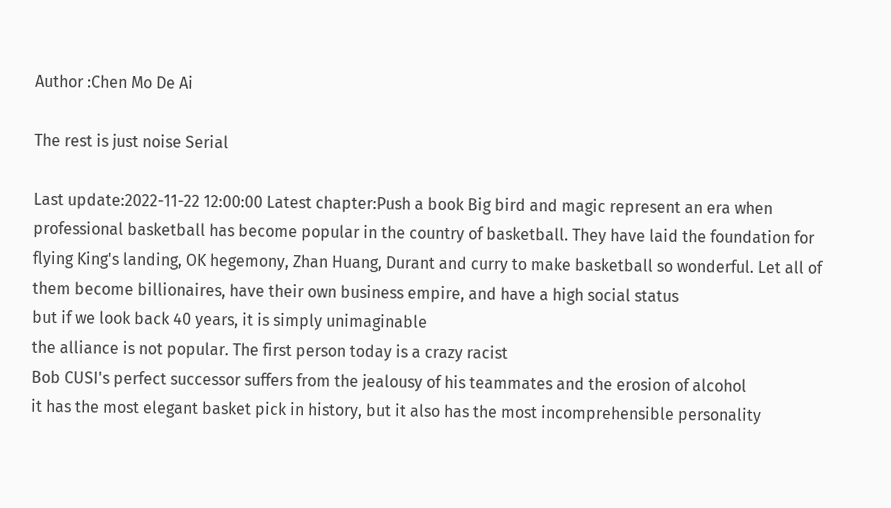Author :Chen Mo De Ai

The rest is just noise Serial

Last update:2022-11-22 12:00:00 Latest chapter:Push a book Big bird and magic represent an era when professional basketball has become popular in the country of basketball. They have laid the foundation for flying King's landing, OK hegemony, Zhan Huang, Durant and curry to make basketball so wonderful. Let all of them become billionaires, have their own business empire, and have a high social status
but if we look back 40 years, it is simply unimaginable
the alliance is not popular. The first person today is a crazy racist
Bob CUSI's perfect successor suffers from the jealousy of his teammates and the erosion of alcohol
it has the most elegant basket pick in history, but it also has the most incomprehensible personality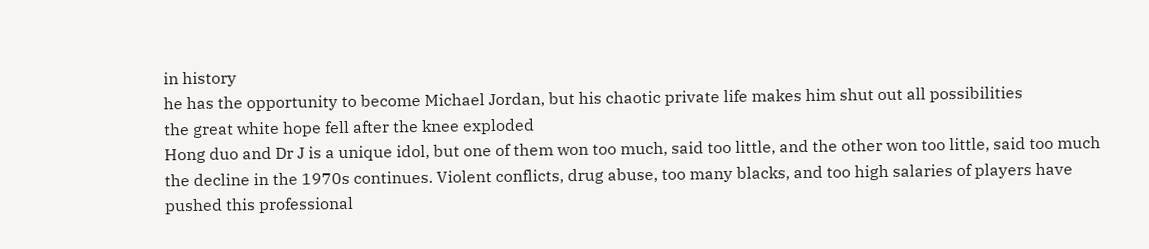in history
he has the opportunity to become Michael Jordan, but his chaotic private life makes him shut out all possibilities
the great white hope fell after the knee exploded
Hong duo and Dr J is a unique idol, but one of them won too much, said too little, and the other won too little, said too much
the decline in the 1970s continues. Violent conflicts, drug abuse, too many blacks, and too high salaries of players have pushed this professional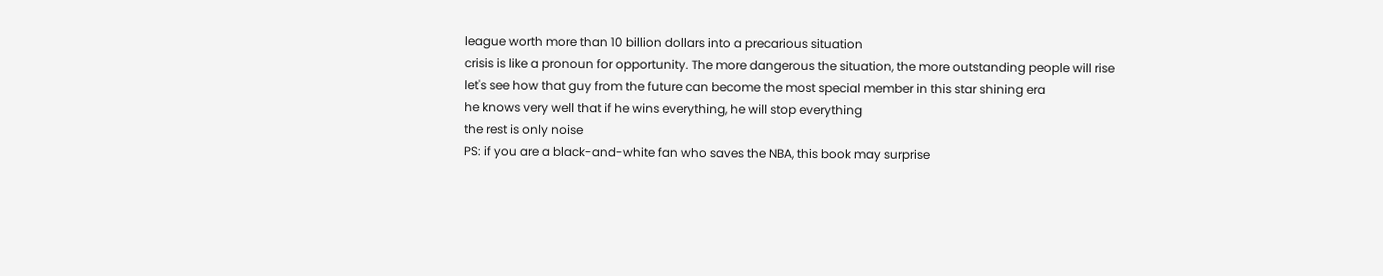league worth more than 10 billion dollars into a precarious situation
crisis is like a pronoun for opportunity. The more dangerous the situation, the more outstanding people will rise
let's see how that guy from the future can become the most special member in this star shining era
he knows very well that if he wins everything, he will stop everything
the rest is only noise
PS: if you are a black-and-white fan who saves the NBA, this book may surprise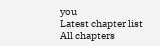you
Latest chapter list
All chapters